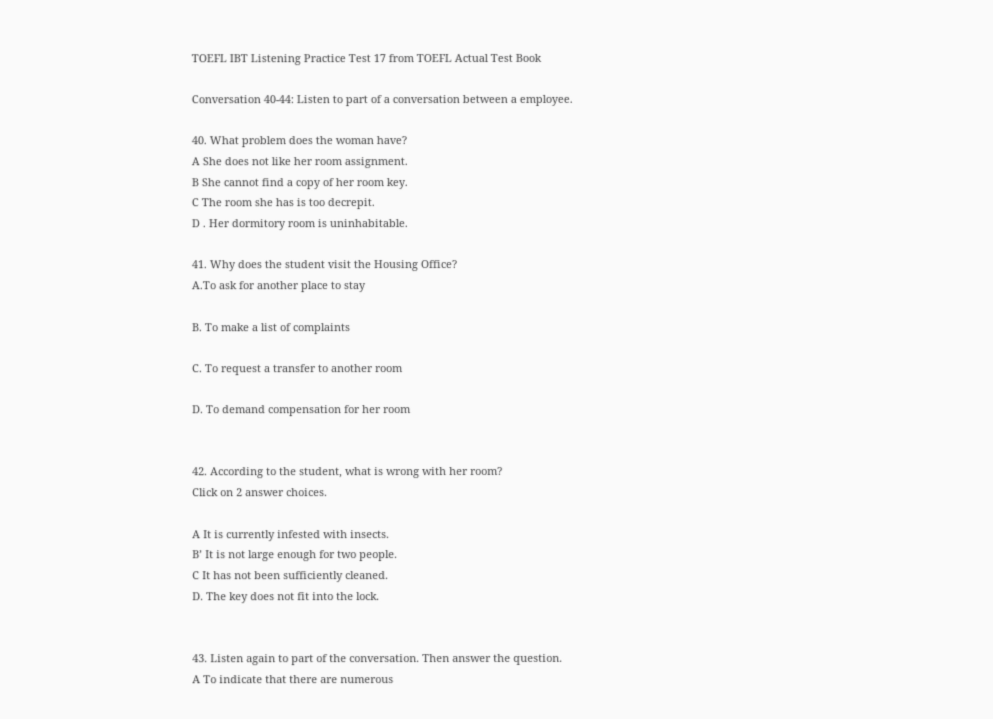TOEFL IBT Listening Practice Test 17 from TOEFL Actual Test Book

Conversation 40-44: Listen to part of a conversation between a employee.

40. What problem does the woman have?
A She does not like her room assignment.
B She cannot find a copy of her room key.
C The room she has is too decrepit.
D . Her dormitory room is uninhabitable.

41. Why does the student visit the Housing Office?
A.To ask for another place to stay

B. To make a list of complaints

C. To request a transfer to another room

D. To demand compensation for her room


42. According to the student, what is wrong with her room?
Click on 2 answer choices.

A It is currently infested with insects.
B’ It is not large enough for two people.
C It has not been sufficiently cleaned.
D. The key does not fit into the lock.


43. Listen again to part of the conversation. Then answer the question.
A To indicate that there are numerous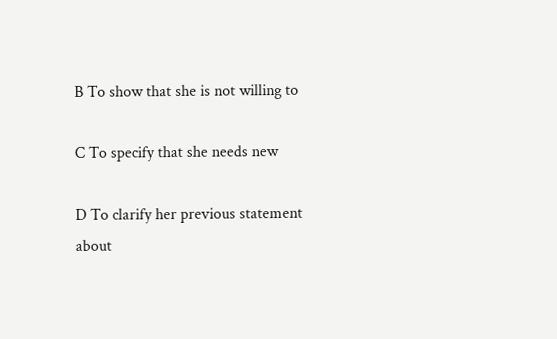B To show that she is not willing to

C To specify that she needs new

D To clarify her previous statement about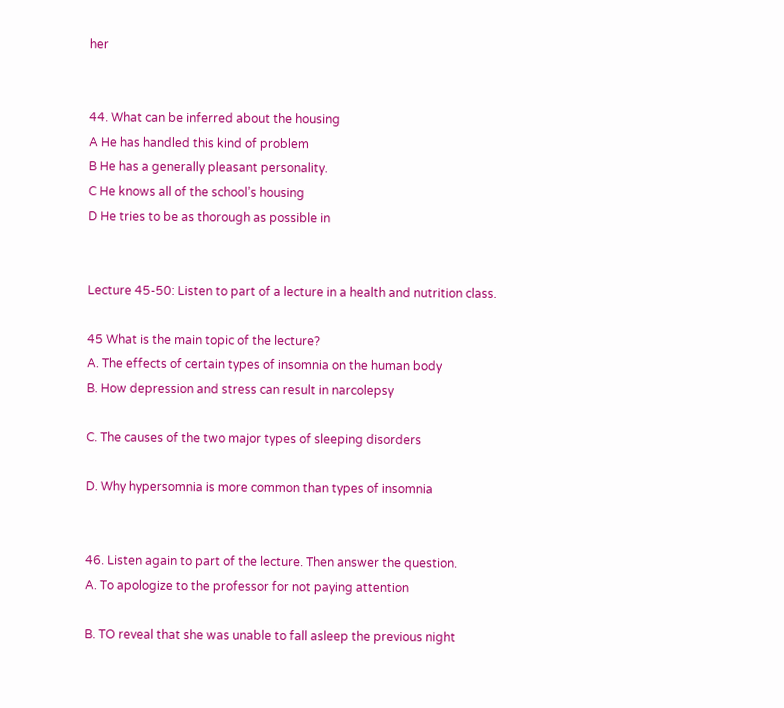her


44. What can be inferred about the housing
A He has handled this kind of problem
B He has a generally pleasant personality.
C He knows all of the school’s housing
D He tries to be as thorough as possible in


Lecture 45-50: Listen to part of a lecture in a health and nutrition class.

45 What is the main topic of the lecture?
A. The effects of certain types of insomnia on the human body
B. How depression and stress can result in narcolepsy

C. The causes of the two major types of sleeping disorders

D. Why hypersomnia is more common than types of insomnia


46. Listen again to part of the lecture. Then answer the question.
A. To apologize to the professor for not paying attention

B. TO reveal that she was unable to fall asleep the previous night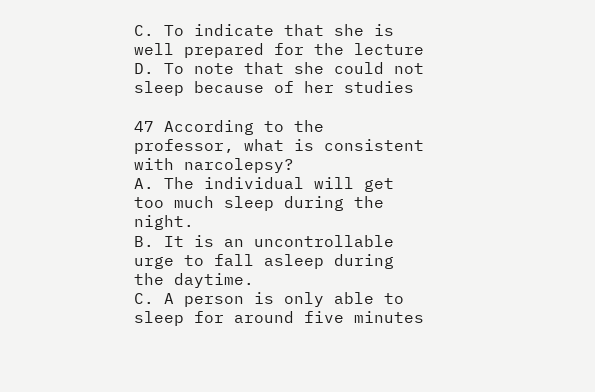C. To indicate that she is well prepared for the lecture
D. To note that she could not sleep because of her studies

47 According to the professor, what is consistent with narcolepsy?
A. The individual will get too much sleep during the night.
B. It is an uncontrollable urge to fall asleep during the daytime.
C. A person is only able to sleep for around five minutes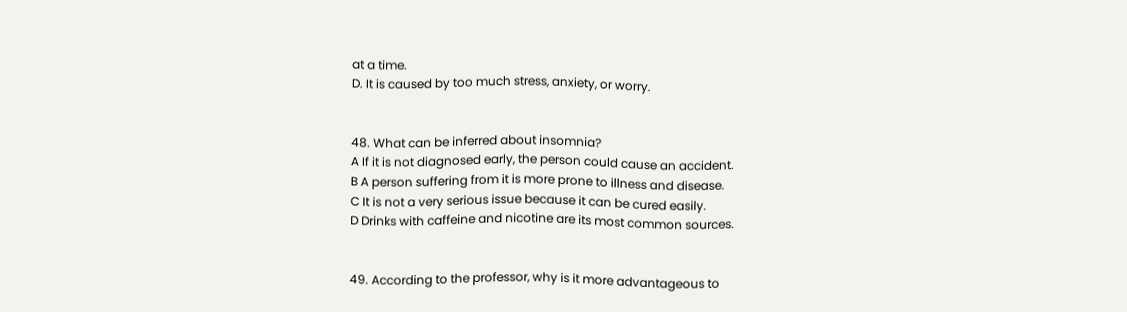at a time.
D. It is caused by too much stress, anxiety, or worry.


48. What can be inferred about insomnia?
A If it is not diagnosed early, the person could cause an accident.
B A person suffering from it is more prone to illness and disease.
C It is not a very serious issue because it can be cured easily.
D Drinks with caffeine and nicotine are its most common sources.


49. According to the professor, why is it more advantageous to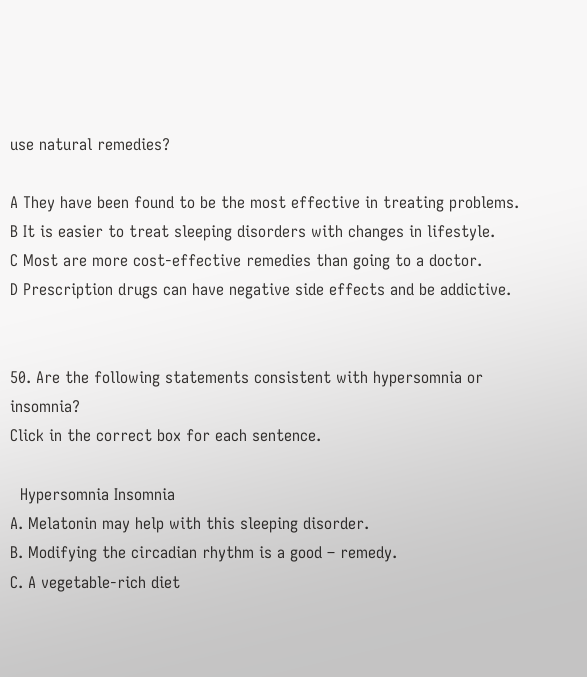use natural remedies?

A They have been found to be the most effective in treating problems.
B It is easier to treat sleeping disorders with changes in lifestyle.
C Most are more cost-effective remedies than going to a doctor.
D Prescription drugs can have negative side effects and be addictive.


50. Are the following statements consistent with hypersomnia or insomnia?
Click in the correct box for each sentence.

  Hypersomnia Insomnia
A. Melatonin may help with this sleeping disorder.
B. Modifying the circadian rhythm is a good – remedy.
C. A vegetable-rich diet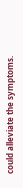could alleviate the symptoms.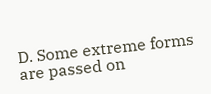D. Some extreme forms are passed on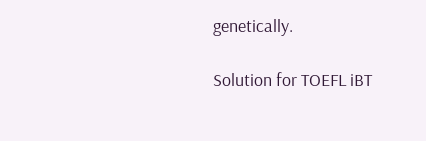genetically.

Solution for TOEFL iBT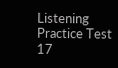Listening Practice Test 17